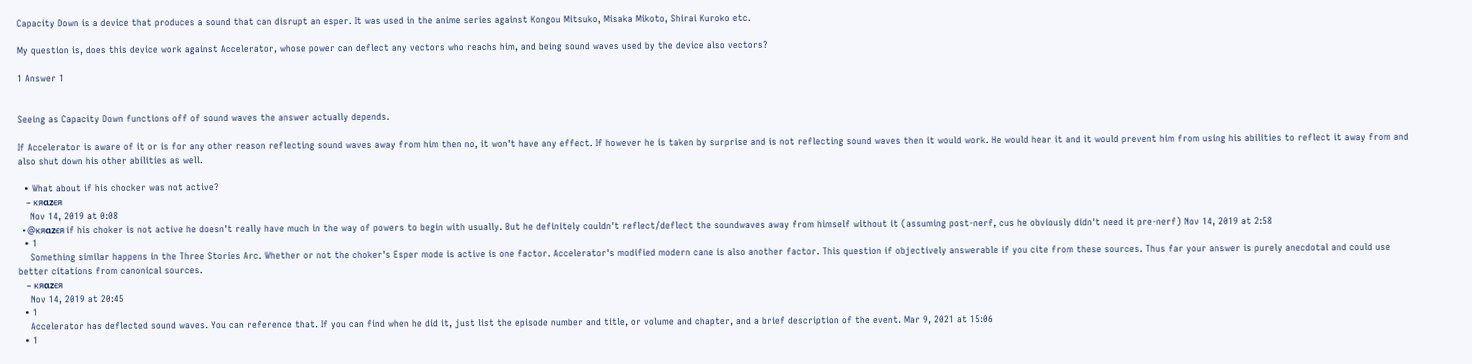Capacity Down is a device that produces a sound that can disrupt an esper. It was used in the anime series against Kongou Mitsuko, Misaka Mikoto, Shirai Kuroko etc.

My question is, does this device work against Accelerator, whose power can deflect any vectors who reachs him, and being sound waves used by the device also vectors?

1 Answer 1


Seeing as Capacity Down functions off of sound waves the answer actually depends.

If Accelerator is aware of it or is for any other reason reflecting sound waves away from him then no, it won't have any effect. If however he is taken by surprise and is not reflecting sound waves then it would work. He would hear it and it would prevent him from using his abilities to reflect it away from and also shut down his other abilities as well.

  • What about if his chocker was not active?
    – кяαzєя
    Nov 14, 2019 at 0:08
  • @кяαzєя if his choker is not active he doesn't really have much in the way of powers to begin with usually. But he definitely couldn't reflect/deflect the soundwaves away from himself without it (assuming post-nerf, cus he obviously didn't need it pre-nerf) Nov 14, 2019 at 2:58
  • 1
    Something similar happens in the Three Stories Arc. Whether or not the choker's Esper mode is active is one factor. Accelerator's modified modern cane is also another factor. This question if objectively answerable if you cite from these sources. Thus far your answer is purely anecdotal and could use better citations from canonical sources.
    – кяαzєя
    Nov 14, 2019 at 20:45
  • 1
    Accelerator has deflected sound waves. You can reference that. If you can find when he did it, just list the episode number and title, or volume and chapter, and a brief description of the event. Mar 9, 2021 at 15:06
  • 1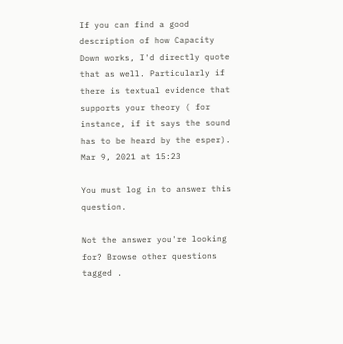If you can find a good description of how Capacity Down works, I'd directly quote that as well. Particularly if there is textual evidence that supports your theory ( for instance, if it says the sound has to be heard by the esper). Mar 9, 2021 at 15:23

You must log in to answer this question.

Not the answer you're looking for? Browse other questions tagged .